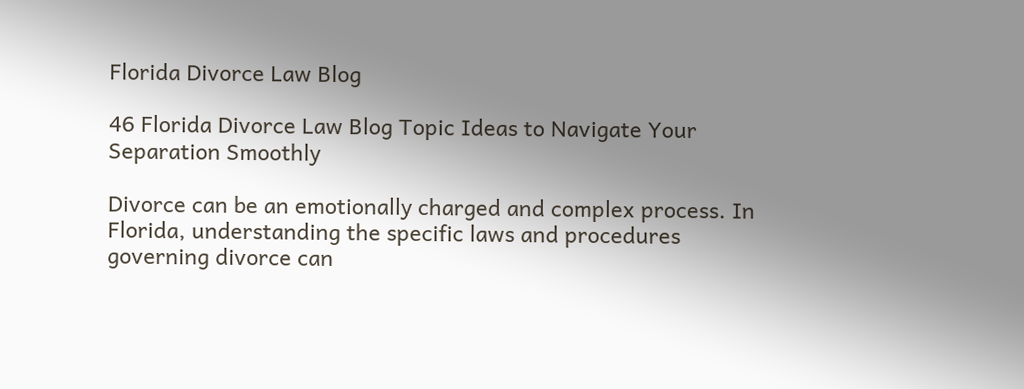Florida Divorce Law Blog

46 Florida Divorce Law Blog Topic Ideas to Navigate Your Separation Smoothly

Divorce can be an emotionally charged and complex process. In Florida, understanding the specific laws and procedures governing divorce can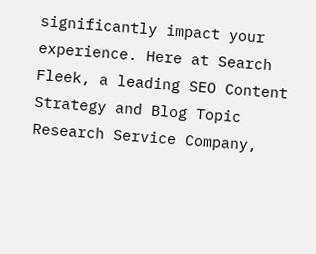significantly impact your experience. Here at Search Fleek, a leading SEO Content Strategy and Blog Topic Research Service Company,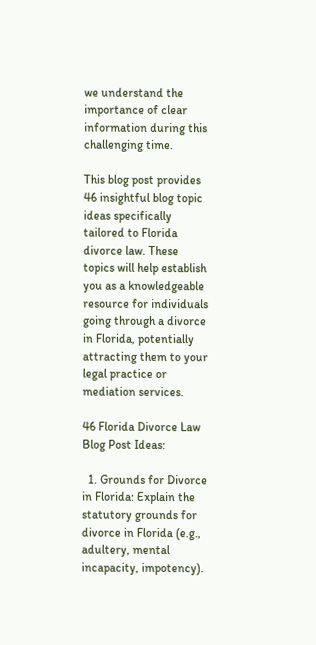we understand the importance of clear information during this challenging time.

This blog post provides 46 insightful blog topic ideas specifically tailored to Florida divorce law. These topics will help establish you as a knowledgeable resource for individuals going through a divorce in Florida, potentially attracting them to your legal practice or mediation services.

46 Florida Divorce Law Blog Post Ideas:

  1. Grounds for Divorce in Florida: Explain the statutory grounds for divorce in Florida (e.g., adultery, mental incapacity, impotency).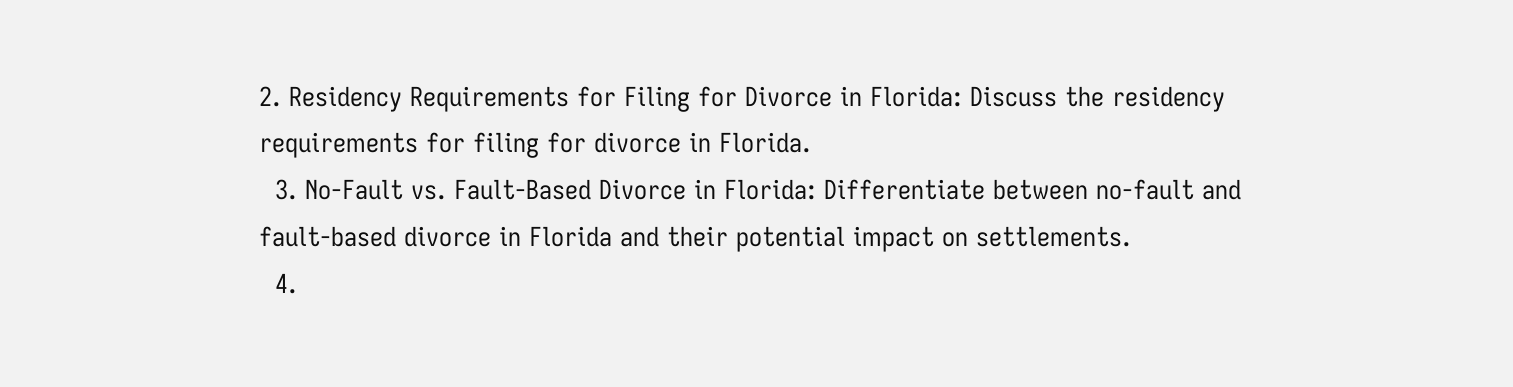2. Residency Requirements for Filing for Divorce in Florida: Discuss the residency requirements for filing for divorce in Florida.
  3. No-Fault vs. Fault-Based Divorce in Florida: Differentiate between no-fault and fault-based divorce in Florida and their potential impact on settlements.
  4.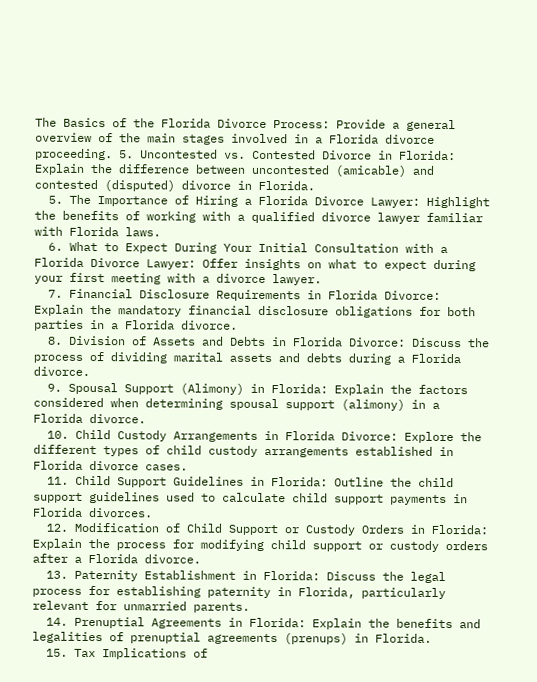The Basics of the Florida Divorce Process: Provide a general overview of the main stages involved in a Florida divorce proceeding. 5. Uncontested vs. Contested Divorce in Florida: Explain the difference between uncontested (amicable) and contested (disputed) divorce in Florida.
  5. The Importance of Hiring a Florida Divorce Lawyer: Highlight the benefits of working with a qualified divorce lawyer familiar with Florida laws.
  6. What to Expect During Your Initial Consultation with a Florida Divorce Lawyer: Offer insights on what to expect during your first meeting with a divorce lawyer.
  7. Financial Disclosure Requirements in Florida Divorce: Explain the mandatory financial disclosure obligations for both parties in a Florida divorce.
  8. Division of Assets and Debts in Florida Divorce: Discuss the process of dividing marital assets and debts during a Florida divorce.
  9. Spousal Support (Alimony) in Florida: Explain the factors considered when determining spousal support (alimony) in a Florida divorce.
  10. Child Custody Arrangements in Florida Divorce: Explore the different types of child custody arrangements established in Florida divorce cases.
  11. Child Support Guidelines in Florida: Outline the child support guidelines used to calculate child support payments in Florida divorces.
  12. Modification of Child Support or Custody Orders in Florida: Explain the process for modifying child support or custody orders after a Florida divorce.
  13. Paternity Establishment in Florida: Discuss the legal process for establishing paternity in Florida, particularly relevant for unmarried parents.
  14. Prenuptial Agreements in Florida: Explain the benefits and legalities of prenuptial agreements (prenups) in Florida.
  15. Tax Implications of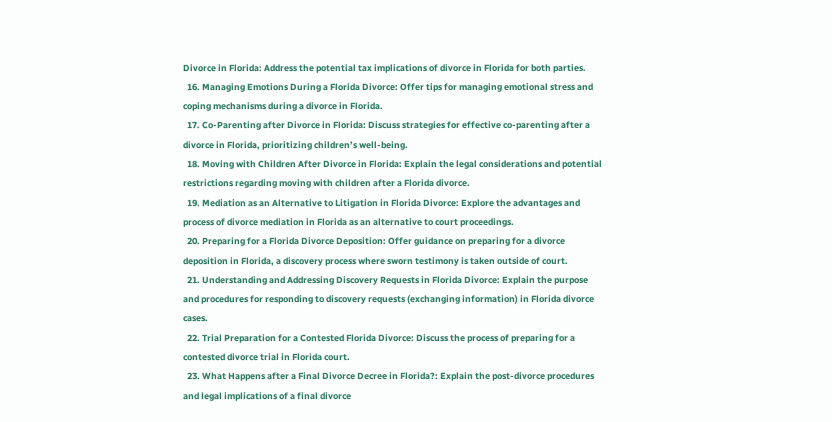Divorce in Florida: Address the potential tax implications of divorce in Florida for both parties.
  16. Managing Emotions During a Florida Divorce: Offer tips for managing emotional stress and coping mechanisms during a divorce in Florida.
  17. Co-Parenting after Divorce in Florida: Discuss strategies for effective co-parenting after a divorce in Florida, prioritizing children’s well-being.
  18. Moving with Children After Divorce in Florida: Explain the legal considerations and potential restrictions regarding moving with children after a Florida divorce.
  19. Mediation as an Alternative to Litigation in Florida Divorce: Explore the advantages and process of divorce mediation in Florida as an alternative to court proceedings.
  20. Preparing for a Florida Divorce Deposition: Offer guidance on preparing for a divorce deposition in Florida, a discovery process where sworn testimony is taken outside of court.
  21. Understanding and Addressing Discovery Requests in Florida Divorce: Explain the purpose and procedures for responding to discovery requests (exchanging information) in Florida divorce cases.
  22. Trial Preparation for a Contested Florida Divorce: Discuss the process of preparing for a contested divorce trial in Florida court.
  23. What Happens after a Final Divorce Decree in Florida?: Explain the post-divorce procedures and legal implications of a final divorce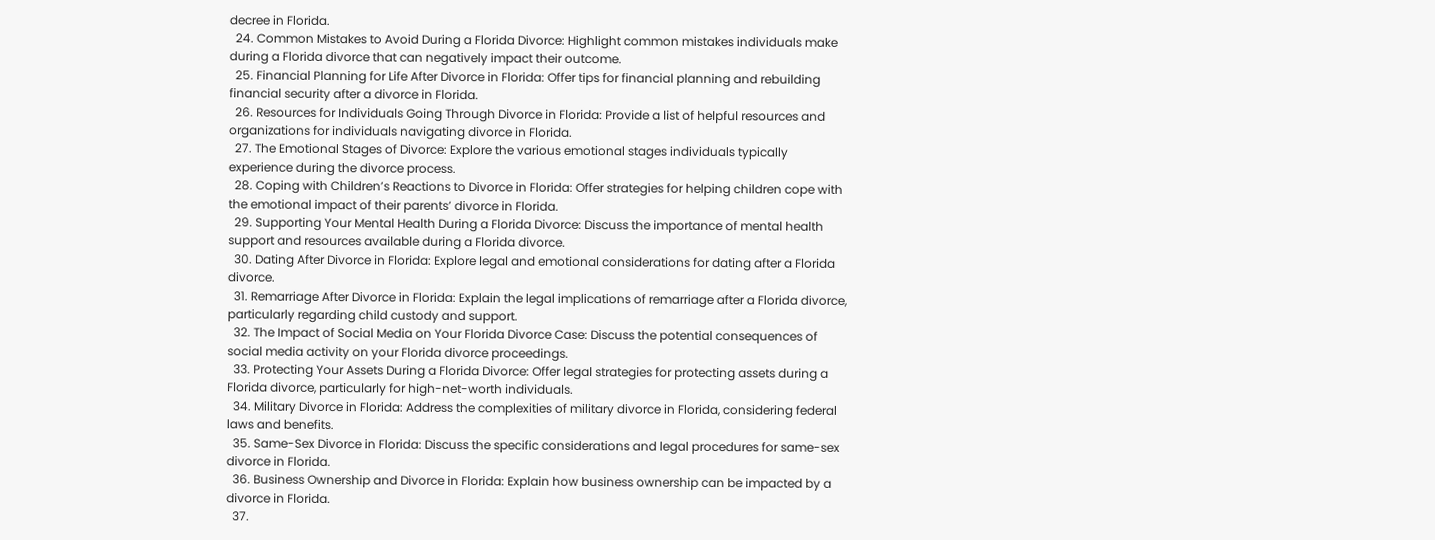decree in Florida.
  24. Common Mistakes to Avoid During a Florida Divorce: Highlight common mistakes individuals make during a Florida divorce that can negatively impact their outcome.
  25. Financial Planning for Life After Divorce in Florida: Offer tips for financial planning and rebuilding financial security after a divorce in Florida.
  26. Resources for Individuals Going Through Divorce in Florida: Provide a list of helpful resources and organizations for individuals navigating divorce in Florida.
  27. The Emotional Stages of Divorce: Explore the various emotional stages individuals typically experience during the divorce process.
  28. Coping with Children’s Reactions to Divorce in Florida: Offer strategies for helping children cope with the emotional impact of their parents’ divorce in Florida.
  29. Supporting Your Mental Health During a Florida Divorce: Discuss the importance of mental health support and resources available during a Florida divorce.
  30. Dating After Divorce in Florida: Explore legal and emotional considerations for dating after a Florida divorce.
  31. Remarriage After Divorce in Florida: Explain the legal implications of remarriage after a Florida divorce, particularly regarding child custody and support.
  32. The Impact of Social Media on Your Florida Divorce Case: Discuss the potential consequences of social media activity on your Florida divorce proceedings.
  33. Protecting Your Assets During a Florida Divorce: Offer legal strategies for protecting assets during a Florida divorce, particularly for high-net-worth individuals.
  34. Military Divorce in Florida: Address the complexities of military divorce in Florida, considering federal laws and benefits.
  35. Same-Sex Divorce in Florida: Discuss the specific considerations and legal procedures for same-sex divorce in Florida.
  36. Business Ownership and Divorce in Florida: Explain how business ownership can be impacted by a divorce in Florida.
  37.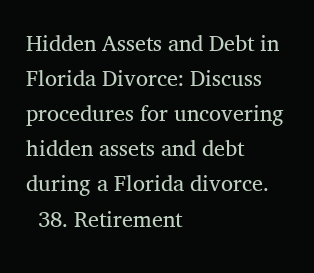Hidden Assets and Debt in Florida Divorce: Discuss procedures for uncovering hidden assets and debt during a Florida divorce.
  38. Retirement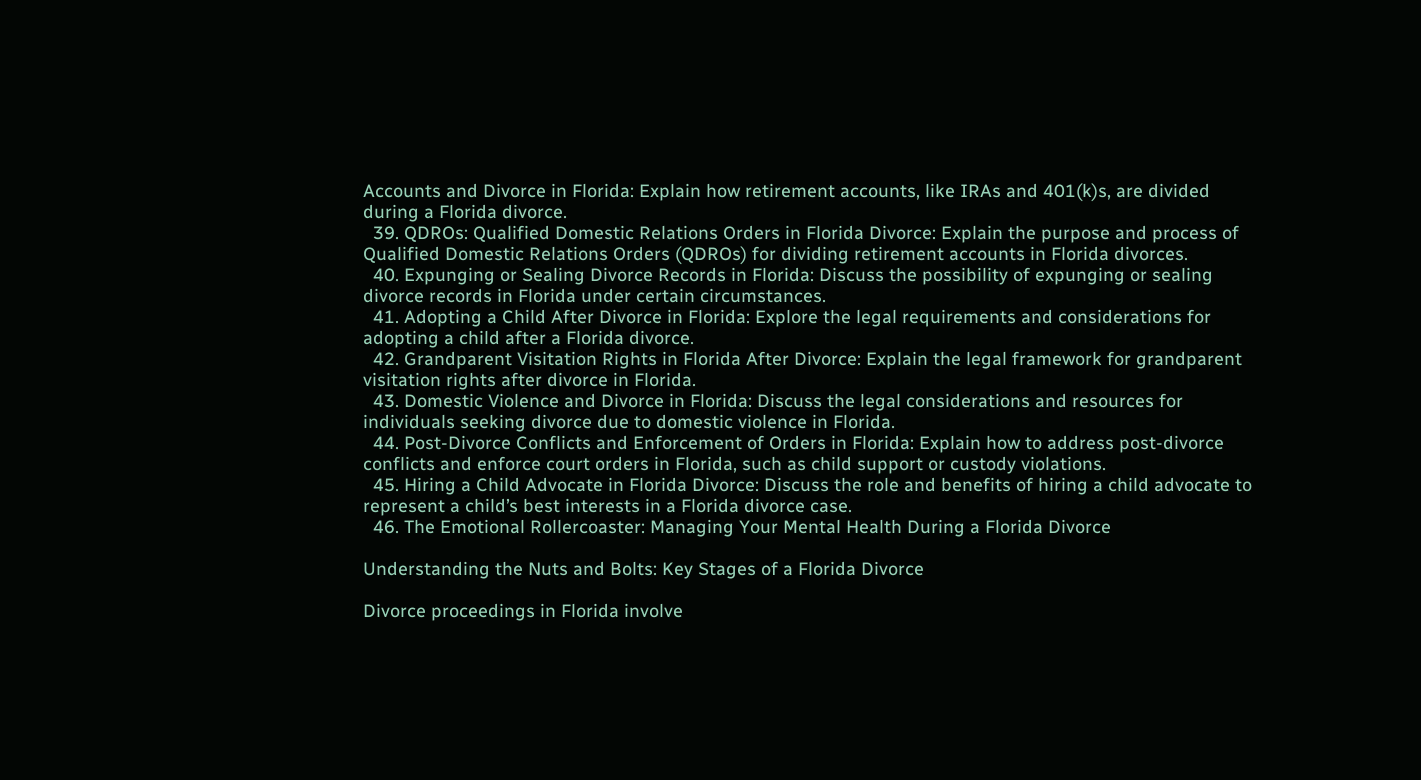Accounts and Divorce in Florida: Explain how retirement accounts, like IRAs and 401(k)s, are divided during a Florida divorce.
  39. QDROs: Qualified Domestic Relations Orders in Florida Divorce: Explain the purpose and process of Qualified Domestic Relations Orders (QDROs) for dividing retirement accounts in Florida divorces.
  40. Expunging or Sealing Divorce Records in Florida: Discuss the possibility of expunging or sealing divorce records in Florida under certain circumstances.
  41. Adopting a Child After Divorce in Florida: Explore the legal requirements and considerations for adopting a child after a Florida divorce.
  42. Grandparent Visitation Rights in Florida After Divorce: Explain the legal framework for grandparent visitation rights after divorce in Florida.
  43. Domestic Violence and Divorce in Florida: Discuss the legal considerations and resources for individuals seeking divorce due to domestic violence in Florida.
  44. Post-Divorce Conflicts and Enforcement of Orders in Florida: Explain how to address post-divorce conflicts and enforce court orders in Florida, such as child support or custody violations.
  45. Hiring a Child Advocate in Florida Divorce: Discuss the role and benefits of hiring a child advocate to represent a child’s best interests in a Florida divorce case.
  46. The Emotional Rollercoaster: Managing Your Mental Health During a Florida Divorce

Understanding the Nuts and Bolts: Key Stages of a Florida Divorce

Divorce proceedings in Florida involve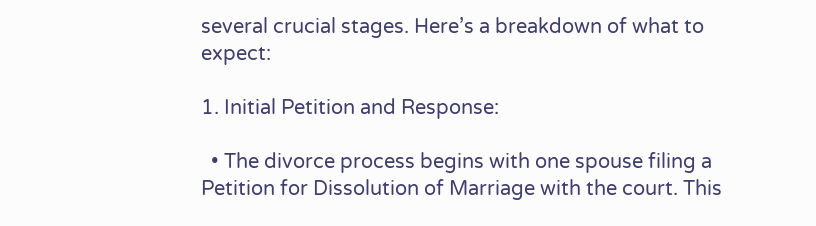several crucial stages. Here’s a breakdown of what to expect:

1. Initial Petition and Response:

  • The divorce process begins with one spouse filing a Petition for Dissolution of Marriage with the court. This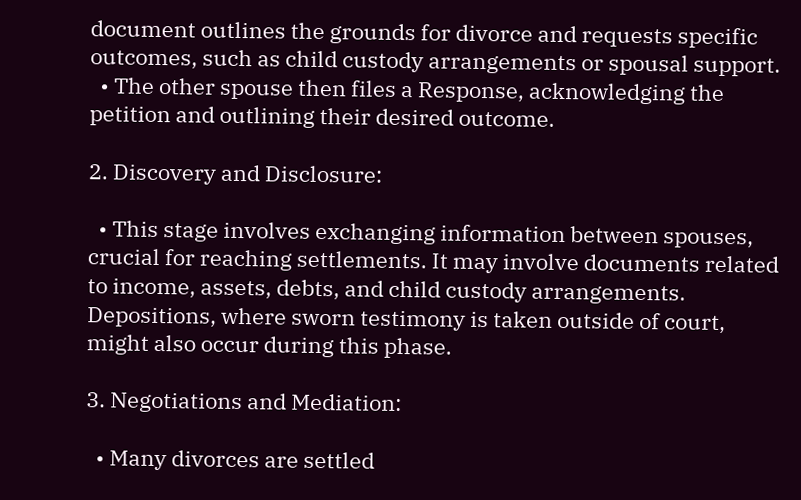document outlines the grounds for divorce and requests specific outcomes, such as child custody arrangements or spousal support.
  • The other spouse then files a Response, acknowledging the petition and outlining their desired outcome.

2. Discovery and Disclosure:

  • This stage involves exchanging information between spouses, crucial for reaching settlements. It may involve documents related to income, assets, debts, and child custody arrangements. Depositions, where sworn testimony is taken outside of court, might also occur during this phase.

3. Negotiations and Mediation:

  • Many divorces are settled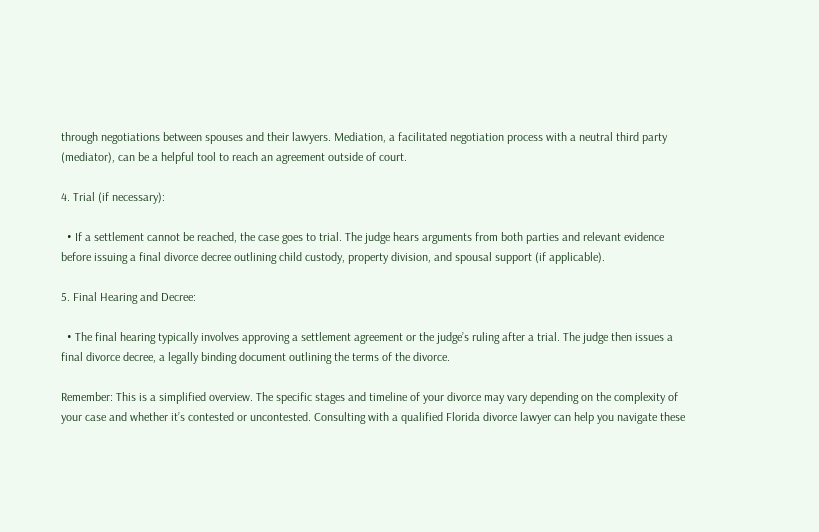through negotiations between spouses and their lawyers. Mediation, a facilitated negotiation process with a neutral third party (mediator), can be a helpful tool to reach an agreement outside of court.

4. Trial (if necessary):

  • If a settlement cannot be reached, the case goes to trial. The judge hears arguments from both parties and relevant evidence before issuing a final divorce decree outlining child custody, property division, and spousal support (if applicable).

5. Final Hearing and Decree:

  • The final hearing typically involves approving a settlement agreement or the judge’s ruling after a trial. The judge then issues a final divorce decree, a legally binding document outlining the terms of the divorce.

Remember: This is a simplified overview. The specific stages and timeline of your divorce may vary depending on the complexity of your case and whether it’s contested or uncontested. Consulting with a qualified Florida divorce lawyer can help you navigate these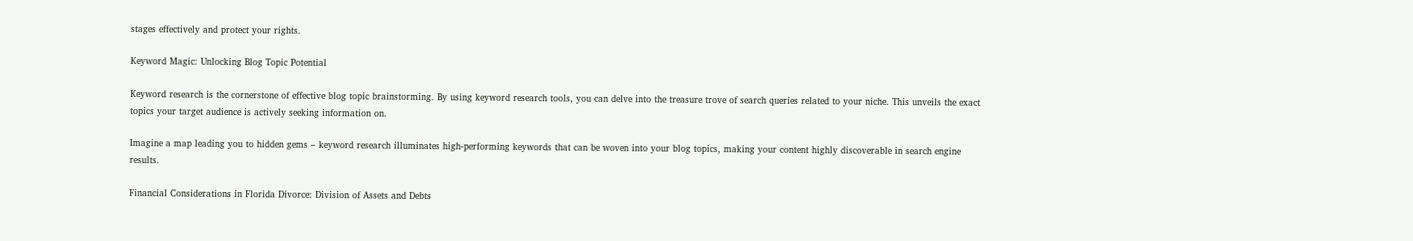stages effectively and protect your rights.

Keyword Magic: Unlocking Blog Topic Potential

Keyword research is the cornerstone of effective blog topic brainstorming. By using keyword research tools, you can delve into the treasure trove of search queries related to your niche. This unveils the exact topics your target audience is actively seeking information on.

Imagine a map leading you to hidden gems – keyword research illuminates high-performing keywords that can be woven into your blog topics, making your content highly discoverable in search engine results.

Financial Considerations in Florida Divorce: Division of Assets and Debts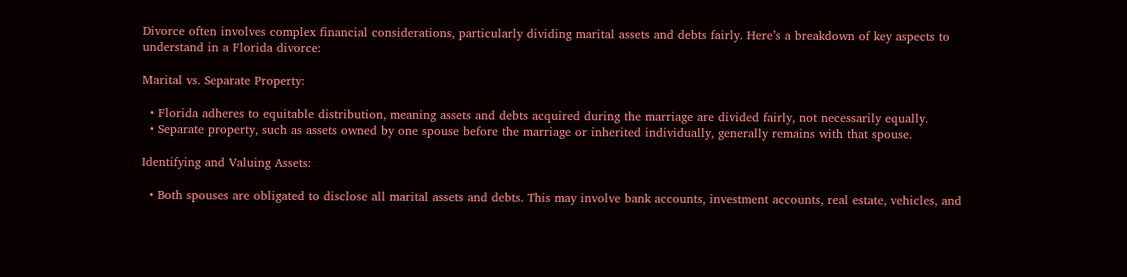Divorce often involves complex financial considerations, particularly dividing marital assets and debts fairly. Here’s a breakdown of key aspects to understand in a Florida divorce:

Marital vs. Separate Property:

  • Florida adheres to equitable distribution, meaning assets and debts acquired during the marriage are divided fairly, not necessarily equally.
  • Separate property, such as assets owned by one spouse before the marriage or inherited individually, generally remains with that spouse.

Identifying and Valuing Assets:

  • Both spouses are obligated to disclose all marital assets and debts. This may involve bank accounts, investment accounts, real estate, vehicles, and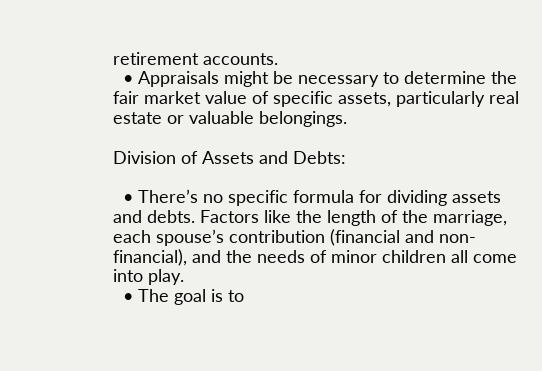retirement accounts.
  • Appraisals might be necessary to determine the fair market value of specific assets, particularly real estate or valuable belongings.

Division of Assets and Debts:

  • There’s no specific formula for dividing assets and debts. Factors like the length of the marriage, each spouse’s contribution (financial and non-financial), and the needs of minor children all come into play.
  • The goal is to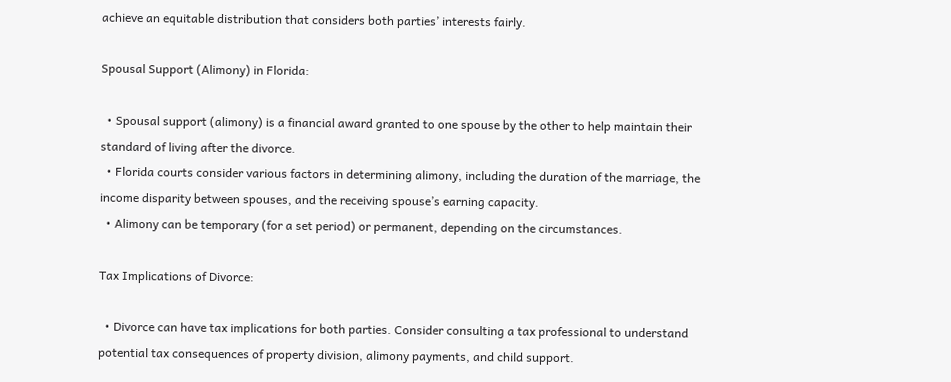achieve an equitable distribution that considers both parties’ interests fairly.

Spousal Support (Alimony) in Florida:

  • Spousal support (alimony) is a financial award granted to one spouse by the other to help maintain their standard of living after the divorce.
  • Florida courts consider various factors in determining alimony, including the duration of the marriage, the income disparity between spouses, and the receiving spouse’s earning capacity.
  • Alimony can be temporary (for a set period) or permanent, depending on the circumstances.

Tax Implications of Divorce:

  • Divorce can have tax implications for both parties. Consider consulting a tax professional to understand potential tax consequences of property division, alimony payments, and child support.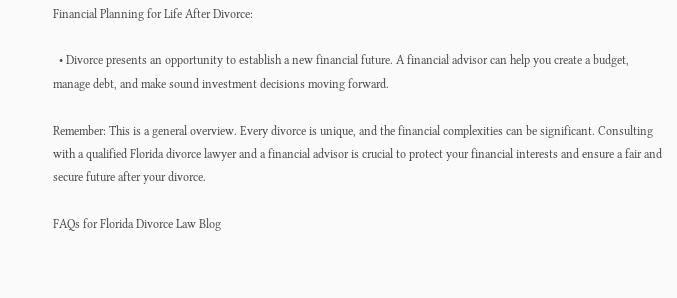Financial Planning for Life After Divorce:

  • Divorce presents an opportunity to establish a new financial future. A financial advisor can help you create a budget, manage debt, and make sound investment decisions moving forward.

Remember: This is a general overview. Every divorce is unique, and the financial complexities can be significant. Consulting with a qualified Florida divorce lawyer and a financial advisor is crucial to protect your financial interests and ensure a fair and secure future after your divorce.

FAQs for Florida Divorce Law Blog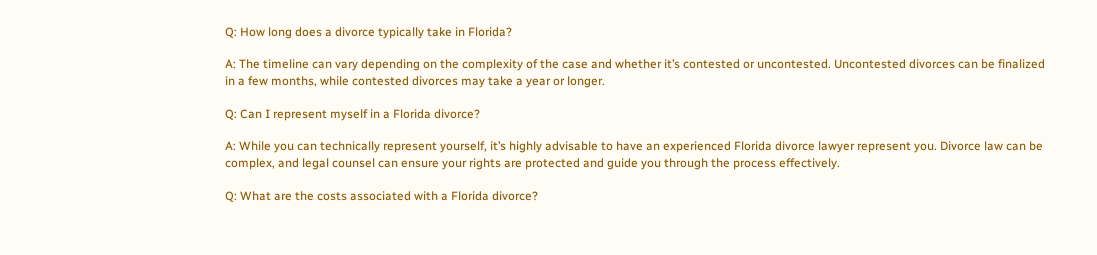Q: How long does a divorce typically take in Florida?

A: The timeline can vary depending on the complexity of the case and whether it’s contested or uncontested. Uncontested divorces can be finalized in a few months, while contested divorces may take a year or longer.

Q: Can I represent myself in a Florida divorce?

A: While you can technically represent yourself, it’s highly advisable to have an experienced Florida divorce lawyer represent you. Divorce law can be complex, and legal counsel can ensure your rights are protected and guide you through the process effectively.

Q: What are the costs associated with a Florida divorce?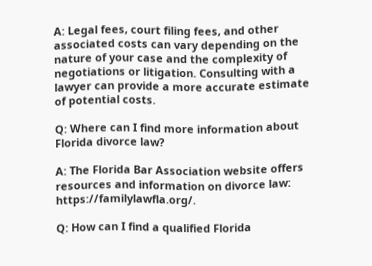A: Legal fees, court filing fees, and other associated costs can vary depending on the nature of your case and the complexity of negotiations or litigation. Consulting with a lawyer can provide a more accurate estimate of potential costs.

Q: Where can I find more information about Florida divorce law?

A: The Florida Bar Association website offers resources and information on divorce law: https://familylawfla.org/.

Q: How can I find a qualified Florida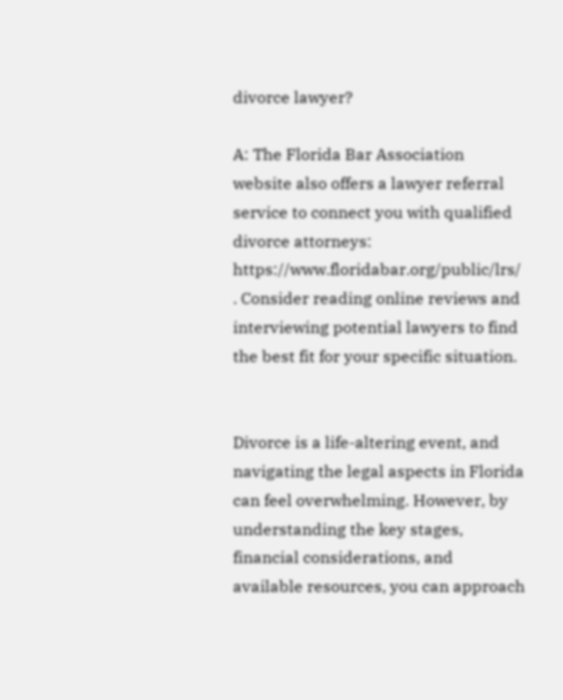divorce lawyer?

A: The Florida Bar Association website also offers a lawyer referral service to connect you with qualified divorce attorneys: https://www.floridabar.org/public/lrs/ . Consider reading online reviews and interviewing potential lawyers to find the best fit for your specific situation.


Divorce is a life-altering event, and navigating the legal aspects in Florida can feel overwhelming. However, by understanding the key stages, financial considerations, and available resources, you can approach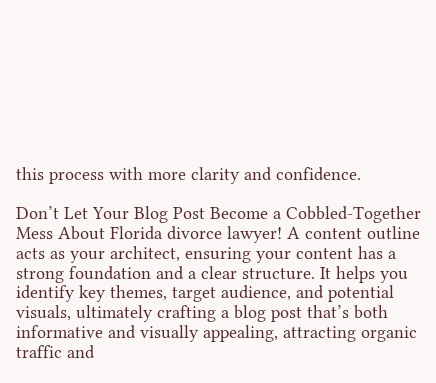this process with more clarity and confidence.

Don’t Let Your Blog Post Become a Cobbled-Together Mess About Florida divorce lawyer! A content outline acts as your architect, ensuring your content has a strong foundation and a clear structure. It helps you identify key themes, target audience, and potential visuals, ultimately crafting a blog post that’s both informative and visually appealing, attracting organic traffic and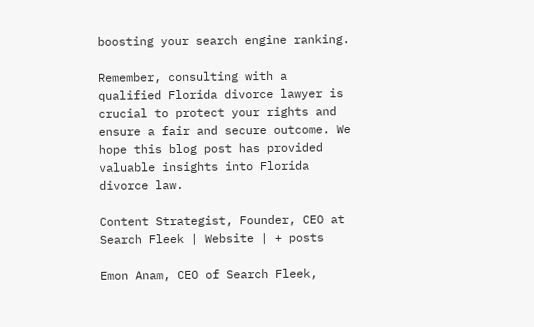boosting your search engine ranking.

Remember, consulting with a qualified Florida divorce lawyer is crucial to protect your rights and ensure a fair and secure outcome. We hope this blog post has provided valuable insights into Florida divorce law.

Content Strategist, Founder, CEO at Search Fleek | Website | + posts

Emon Anam, CEO of Search Fleek,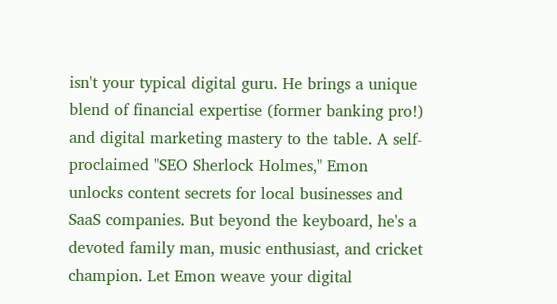isn't your typical digital guru. He brings a unique blend of financial expertise (former banking pro!) and digital marketing mastery to the table. A self-proclaimed "SEO Sherlock Holmes," Emon unlocks content secrets for local businesses and SaaS companies. But beyond the keyboard, he's a devoted family man, music enthusiast, and cricket champion. Let Emon weave your digital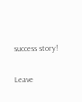success story!

Leave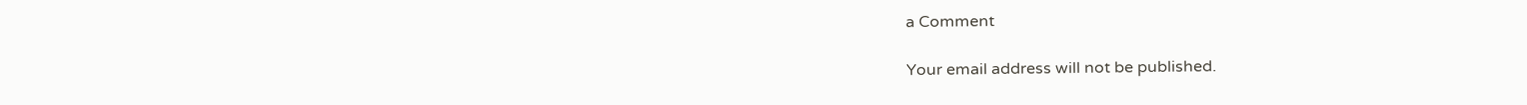a Comment

Your email address will not be published.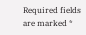Required fields are marked *